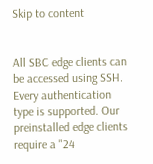Skip to content


All SBC edge clients can be accessed using SSH. Every authentication type is supported. Our preinstalled edge clients require a "24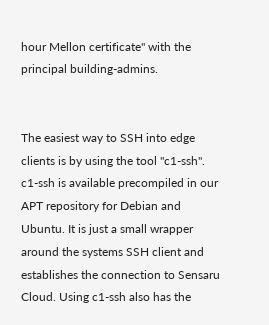hour Mellon certificate" with the principal building-admins.


The easiest way to SSH into edge clients is by using the tool "c1-ssh". c1-ssh is available precompiled in our APT repository for Debian and Ubuntu. It is just a small wrapper around the systems SSH client and establishes the connection to Sensaru Cloud. Using c1-ssh also has the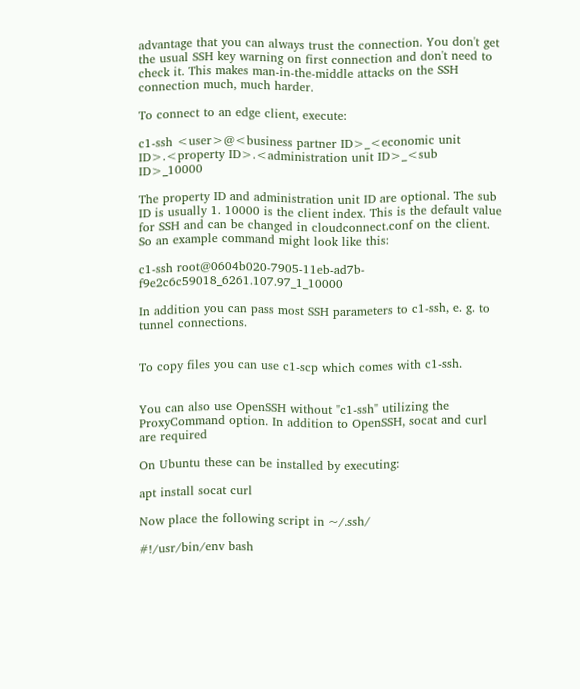advantage that you can always trust the connection. You don't get the usual SSH key warning on first connection and don't need to check it. This makes man-in-the-middle attacks on the SSH connection much, much harder.

To connect to an edge client, execute:

c1-ssh <user>@<business partner ID>_<economic unit ID>.<property ID>.<administration unit ID>_<sub ID>_10000

The property ID and administration unit ID are optional. The sub ID is usually 1. 10000 is the client index. This is the default value for SSH and can be changed in cloudconnect.conf on the client. So an example command might look like this:

c1-ssh root@0604b020-7905-11eb-ad7b-f9e2c6c59018_6261.107.97_1_10000

In addition you can pass most SSH parameters to c1-ssh, e. g. to tunnel connections.


To copy files you can use c1-scp which comes with c1-ssh.


You can also use OpenSSH without "c1-ssh" utilizing the ProxyCommand option. In addition to OpenSSH, socat and curl are required

On Ubuntu these can be installed by executing:

apt install socat curl

Now place the following script in ~/.ssh/

#!/usr/bin/env bash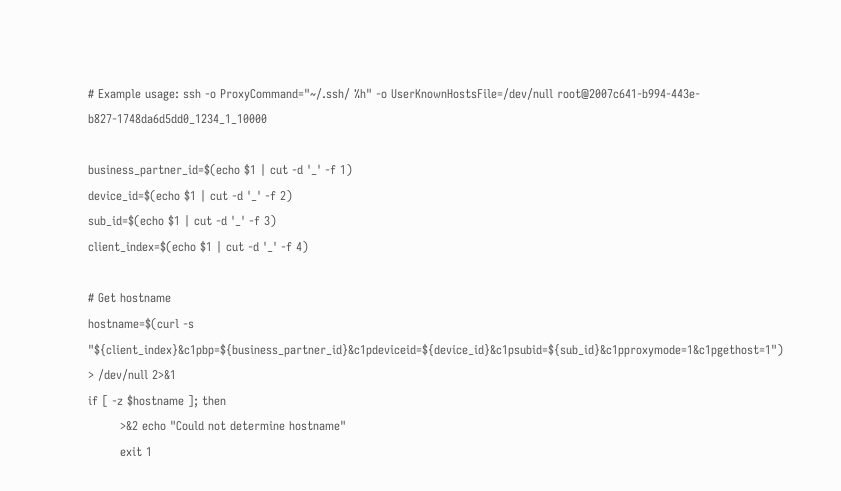# Example usage: ssh -o ProxyCommand="~/.ssh/ %h" -o UserKnownHostsFile=/dev/null root@2007c641-b994-443e-b827-1748da6d5dd0_1234_1_10000

business_partner_id=$(echo $1 | cut -d '_' -f 1)
device_id=$(echo $1 | cut -d '_' -f 2)
sub_id=$(echo $1 | cut -d '_' -f 3)
client_index=$(echo $1 | cut -d '_' -f 4)

# Get hostname
hostname=$(curl -s "${client_index}&c1pbp=${business_partner_id}&c1pdeviceid=${device_id}&c1psubid=${sub_id}&c1pproxymode=1&c1pgethost=1") > /dev/null 2>&1
if [ -z $hostname ]; then
        >&2 echo "Could not determine hostname"
        exit 1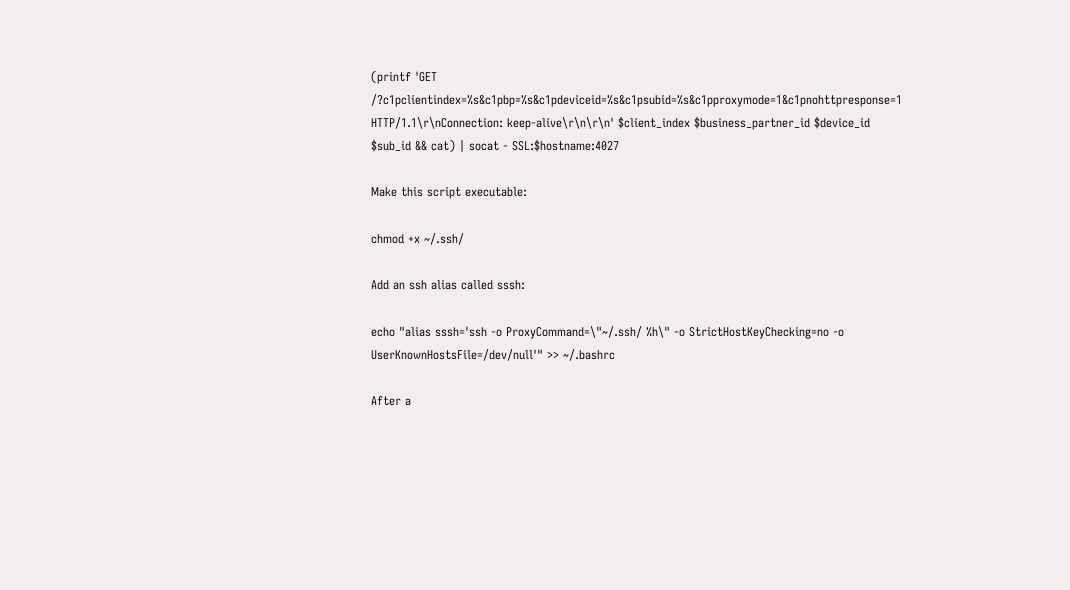(printf 'GET /?c1pclientindex=%s&c1pbp=%s&c1pdeviceid=%s&c1psubid=%s&c1pproxymode=1&c1pnohttpresponse=1 HTTP/1.1\r\nConnection: keep-alive\r\n\r\n' $client_index $business_partner_id $device_id $sub_id && cat) | socat - SSL:$hostname:4027

Make this script executable:

chmod +x ~/.ssh/

Add an ssh alias called sssh:

echo "alias sssh='ssh -o ProxyCommand=\"~/.ssh/ %h\" -o StrictHostKeyChecking=no -o UserKnownHostsFile=/dev/null'" >> ~/.bashrc

After a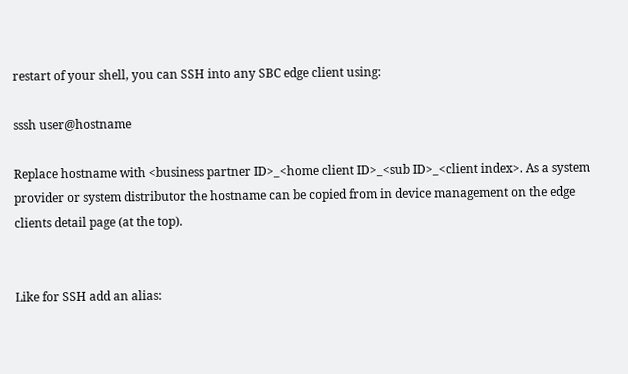restart of your shell, you can SSH into any SBC edge client using:

sssh user@hostname

Replace hostname with <business partner ID>_<home client ID>_<sub ID>_<client index>. As a system provider or system distributor the hostname can be copied from in device management on the edge clients detail page (at the top).


Like for SSH add an alias: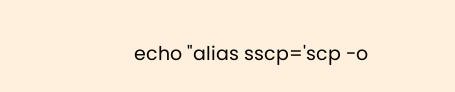echo "alias sscp='scp -o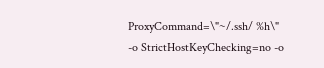ProxyCommand=\"~/.ssh/ %h\" -o StrictHostKeyChecking=no -o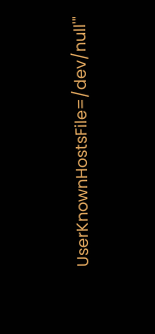UserKnownHostsFile=/dev/null'"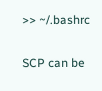>> ~/.bashrc

SCP can be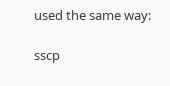used the same way:

sscp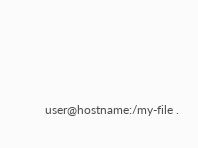user@hostname:/my-file .